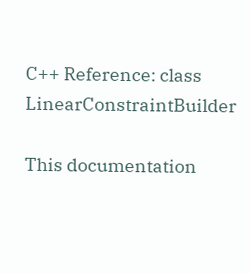C++ Reference: class LinearConstraintBuilder

This documentation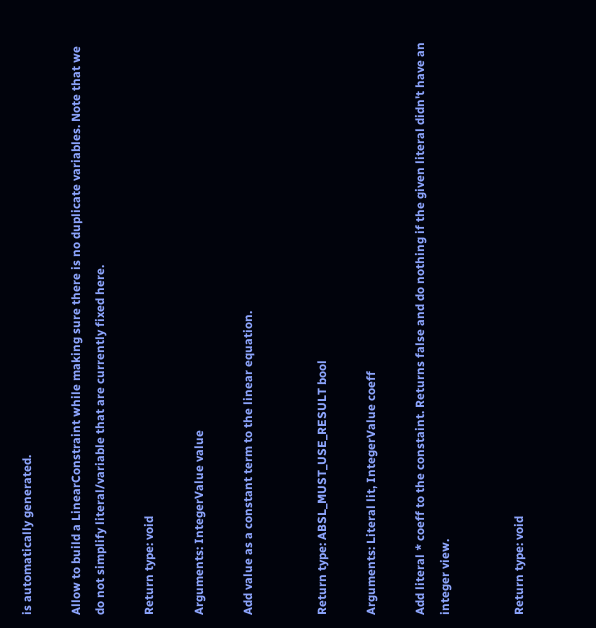is automatically generated.

Allow to build a LinearConstraint while making sure there is no duplicate variables. Note that we do not simplify literal/variable that are currently fixed here.

Return type: void

Arguments: IntegerValue value

Add value as a constant term to the linear equation.


Return type: ABSL_MUST_USE_RESULT bool

Arguments: Literal lit, IntegerValue coeff

Add literal * coeff to the constaint. Returns false and do nothing if the given literal didn't have an integer view.


Return type: void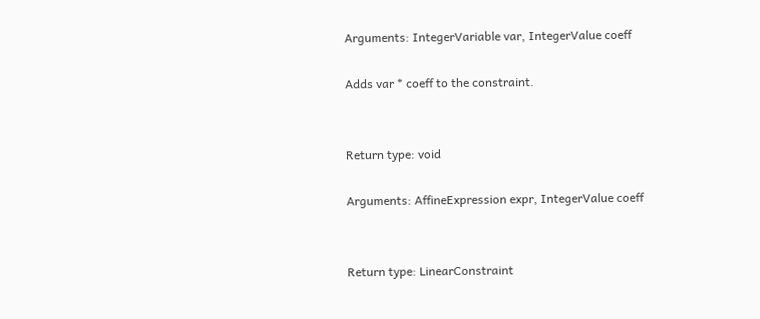Arguments: IntegerVariable var, IntegerValue coeff

Adds var * coeff to the constraint.


Return type: void

Arguments: AffineExpression expr, IntegerValue coeff


Return type: LinearConstraint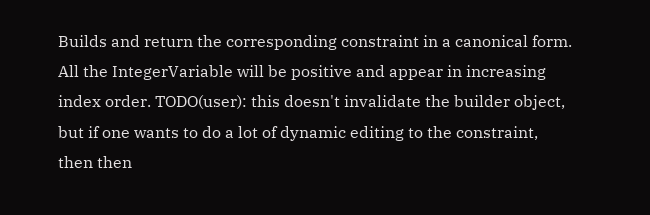Builds and return the corresponding constraint in a canonical form. All the IntegerVariable will be positive and appear in increasing index order. TODO(user): this doesn't invalidate the builder object, but if one wants to do a lot of dynamic editing to the constraint, then then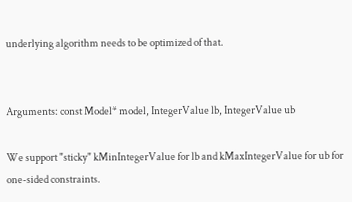underlying algorithm needs to be optimized of that.


Arguments: const Model* model, IntegerValue lb, IntegerValue ub

We support "sticky" kMinIntegerValue for lb and kMaxIntegerValue for ub for one-sided constraints.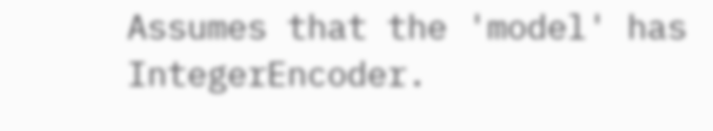Assumes that the 'model' has IntegerEncoder.